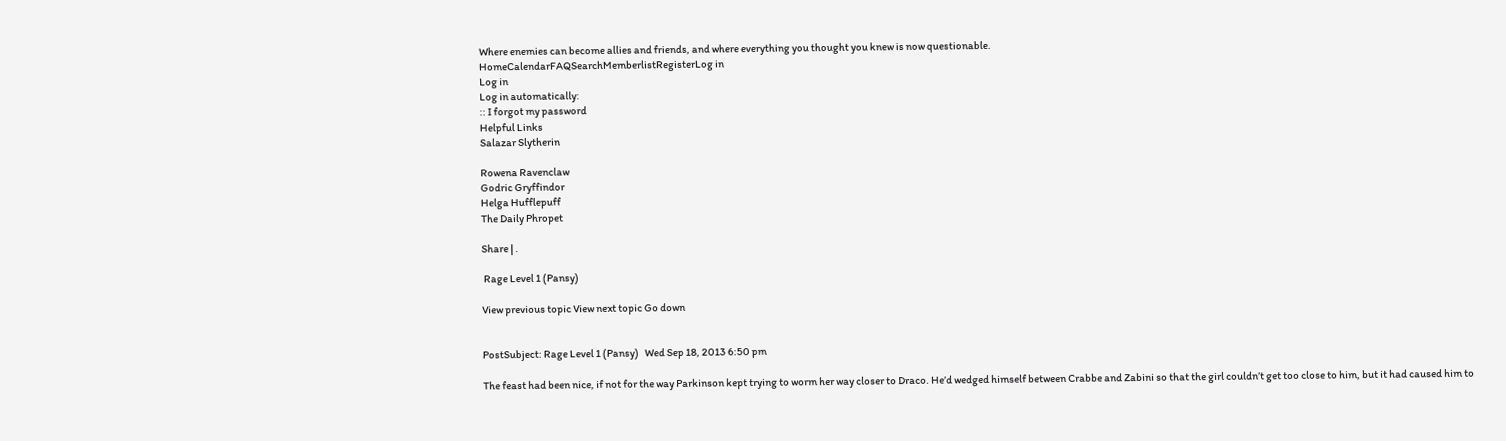Where enemies can become allies and friends, and where everything you thought you knew is now questionable.
HomeCalendarFAQSearchMemberlistRegisterLog in
Log in
Log in automatically:
:: I forgot my password
Helpful Links
Salazar Slytherin

Rowena Ravenclaw
Godric Gryffindor
Helga Hufflepuff
The Daily Phropet

Share | .

 Rage Level 1 (Pansy)

View previous topic View next topic Go down


PostSubject: Rage Level 1 (Pansy)   Wed Sep 18, 2013 6:50 pm

The feast had been nice, if not for the way Parkinson kept trying to worm her way closer to Draco. He’d wedged himself between Crabbe and Zabini so that the girl couldn’t get too close to him, but it had caused him to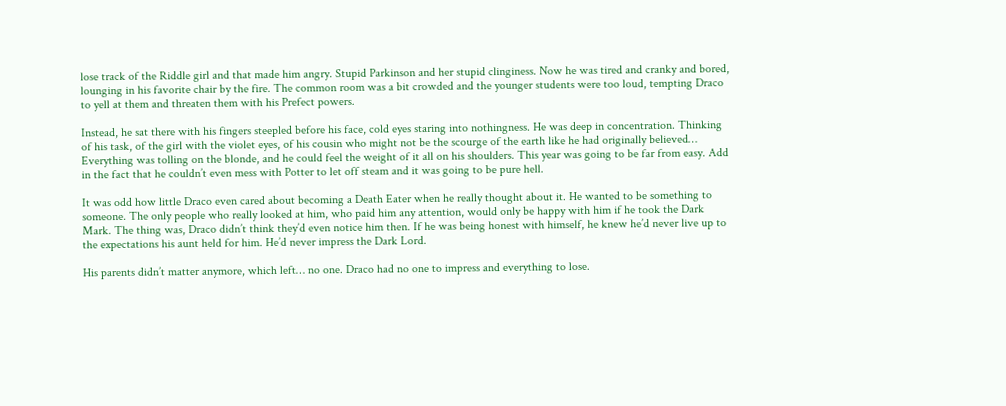lose track of the Riddle girl and that made him angry. Stupid Parkinson and her stupid clinginess. Now he was tired and cranky and bored, lounging in his favorite chair by the fire. The common room was a bit crowded and the younger students were too loud, tempting Draco to yell at them and threaten them with his Prefect powers.

Instead, he sat there with his fingers steepled before his face, cold eyes staring into nothingness. He was deep in concentration. Thinking of his task, of the girl with the violet eyes, of his cousin who might not be the scourge of the earth like he had originally believed… Everything was tolling on the blonde, and he could feel the weight of it all on his shoulders. This year was going to be far from easy. Add in the fact that he couldn’t even mess with Potter to let off steam and it was going to be pure hell.

It was odd how little Draco even cared about becoming a Death Eater when he really thought about it. He wanted to be something to someone. The only people who really looked at him, who paid him any attention, would only be happy with him if he took the Dark Mark. The thing was, Draco didn’t think they’d even notice him then. If he was being honest with himself, he knew he’d never live up to the expectations his aunt held for him. He’d never impress the Dark Lord.

His parents didn’t matter anymore, which left… no one. Draco had no one to impress and everything to lose.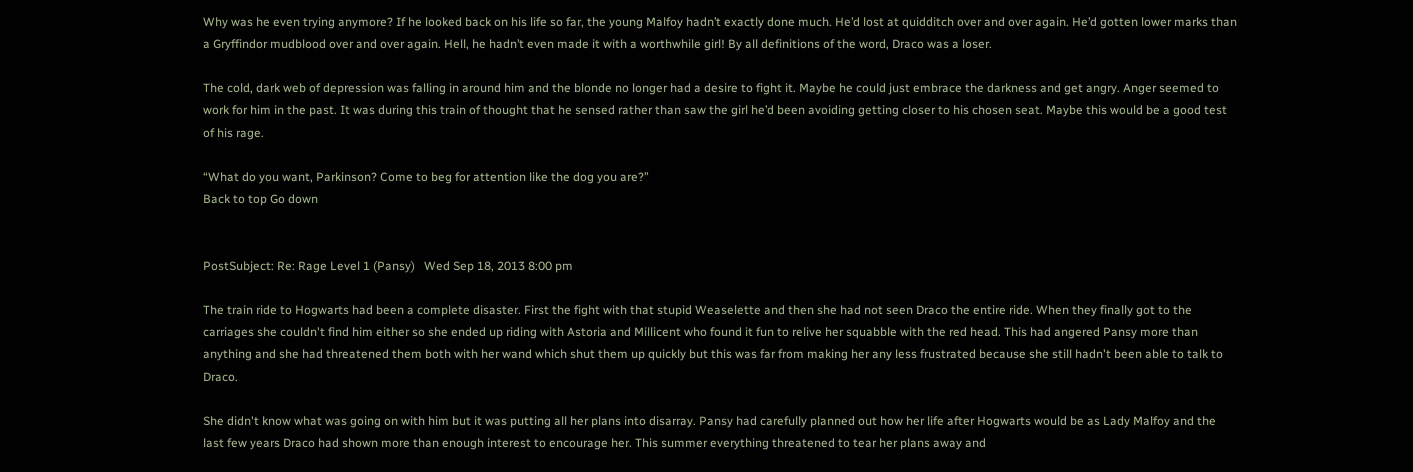Why was he even trying anymore? If he looked back on his life so far, the young Malfoy hadn’t exactly done much. He’d lost at quidditch over and over again. He’d gotten lower marks than a Gryffindor mudblood over and over again. Hell, he hadn’t even made it with a worthwhile girl! By all definitions of the word, Draco was a loser.

The cold, dark web of depression was falling in around him and the blonde no longer had a desire to fight it. Maybe he could just embrace the darkness and get angry. Anger seemed to work for him in the past. It was during this train of thought that he sensed rather than saw the girl he’d been avoiding getting closer to his chosen seat. Maybe this would be a good test of his rage.

“What do you want, Parkinson? Come to beg for attention like the dog you are?”
Back to top Go down


PostSubject: Re: Rage Level 1 (Pansy)   Wed Sep 18, 2013 8:00 pm

The train ride to Hogwarts had been a complete disaster. First the fight with that stupid Weaselette and then she had not seen Draco the entire ride. When they finally got to the carriages she couldn't find him either so she ended up riding with Astoria and Millicent who found it fun to relive her squabble with the red head. This had angered Pansy more than anything and she had threatened them both with her wand which shut them up quickly but this was far from making her any less frustrated because she still hadn't been able to talk to Draco.

She didn't know what was going on with him but it was putting all her plans into disarray. Pansy had carefully planned out how her life after Hogwarts would be as Lady Malfoy and the last few years Draco had shown more than enough interest to encourage her. This summer everything threatened to tear her plans away and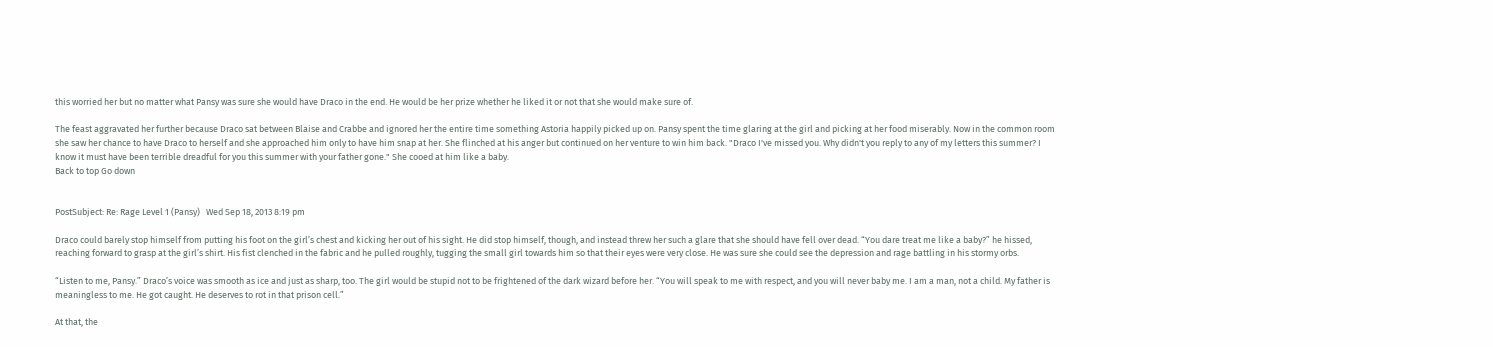this worried her but no matter what Pansy was sure she would have Draco in the end. He would be her prize whether he liked it or not that she would make sure of.

The feast aggravated her further because Draco sat between Blaise and Crabbe and ignored her the entire time something Astoria happily picked up on. Pansy spent the time glaring at the girl and picking at her food miserably. Now in the common room she saw her chance to have Draco to herself and she approached him only to have him snap at her. She flinched at his anger but continued on her venture to win him back. "Draco I've missed you. Why didn't you reply to any of my letters this summer? I know it must have been terrible dreadful for you this summer with your father gone." She cooed at him like a baby.
Back to top Go down


PostSubject: Re: Rage Level 1 (Pansy)   Wed Sep 18, 2013 8:19 pm

Draco could barely stop himself from putting his foot on the girl’s chest and kicking her out of his sight. He did stop himself, though, and instead threw her such a glare that she should have fell over dead. “You dare treat me like a baby?” he hissed, reaching forward to grasp at the girl’s shirt. His fist clenched in the fabric and he pulled roughly, tugging the small girl towards him so that their eyes were very close. He was sure she could see the depression and rage battling in his stormy orbs.

“Listen to me, Pansy.” Draco’s voice was smooth as ice and just as sharp, too. The girl would be stupid not to be frightened of the dark wizard before her. “You will speak to me with respect, and you will never baby me. I am a man, not a child. My father is meaningless to me. He got caught. He deserves to rot in that prison cell.”

At that, the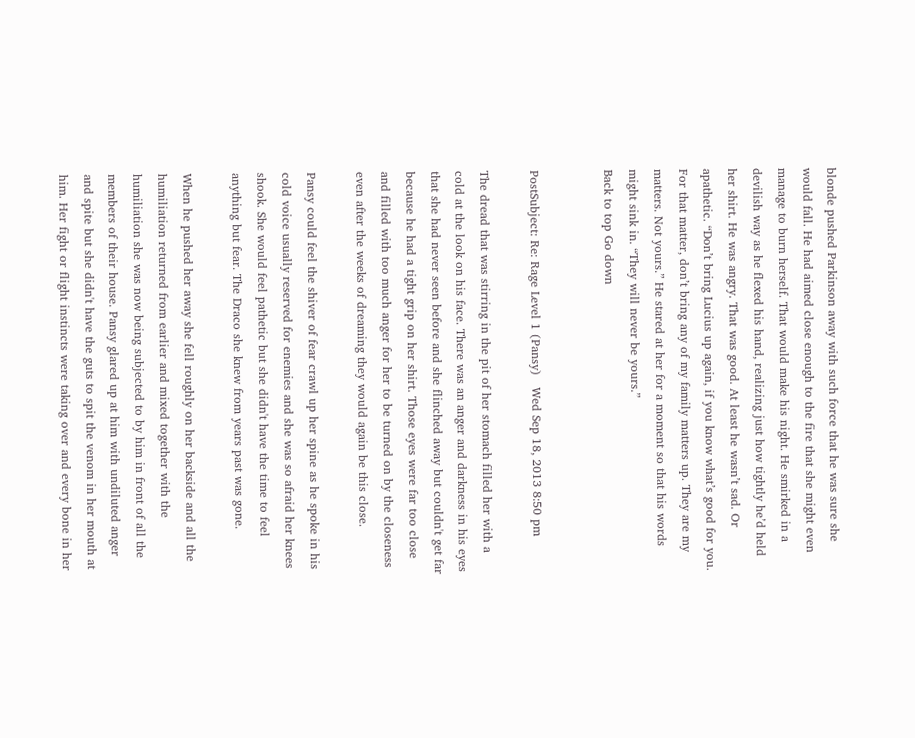blonde pushed Parkinson away with such force that he was sure she would fall. He had aimed close enough to the fire that she might even manage to burn herself. That would make his night. He smirked in a devilish way as he flexed his hand, realizing just how tightly he’d held her shirt. He was angry. That was good. At least he wasn’t sad. Or apathetic. “Don’t bring Lucius up again, if you know what’s good for you. For that matter, don’t bring any of my family matters up. They are my matters. Not yours.” He stared at her for a moment so that his words might sink in. “They will never be yours.”
Back to top Go down


PostSubject: Re: Rage Level 1 (Pansy)   Wed Sep 18, 2013 8:50 pm

The dread that was stirring in the pit of her stomach filled her with a cold at the look on his face. There was an anger and darkness in his eyes that she had never seen before and she flinched away but couldn't get far because he had a tight grip on her shirt. Those eyes were far too close and filled with too much anger for her to be turned on by the closeness even after the weeks of dreaming they would again be this close.

Pansy could feel the shiver of fear crawl up her spine as he spoke in his cold voice usually reserved for enemies and she was so afraid her knees shook. She would feel pathetic but she didn't have the time to feel anything but fear. The Draco she knew from years past was gone.

When he pushed her away she fell roughly on her backside and all the humiliation returned from earlier and mixed together with the humiliation she was now being subjected to by him in front of all the members of their house. Pansy glared up at him with undiluted anger and spite but she didn't have the guts to spit the venom in her mouth at him. Her fight or flight instincts were taking over and every bone in her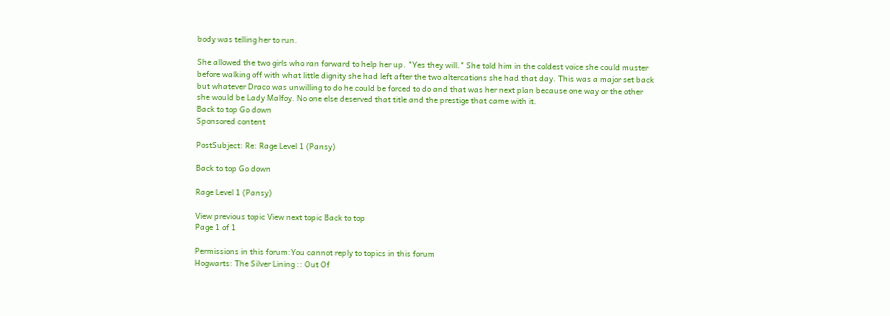body was telling her to run.

She allowed the two girls who ran forward to help her up. "Yes they will." She told him in the coldest voice she could muster before walking off with what little dignity she had left after the two altercations she had that day. This was a major set back but whatever Draco was unwilling to do he could be forced to do and that was her next plan because one way or the other she would be Lady Malfoy. No one else deserved that title and the prestige that came with it.
Back to top Go down
Sponsored content

PostSubject: Re: Rage Level 1 (Pansy)

Back to top Go down

Rage Level 1 (Pansy)

View previous topic View next topic Back to top
Page 1 of 1

Permissions in this forum:You cannot reply to topics in this forum
Hogwarts: The Silver Lining :: Out Of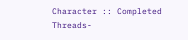Character :: Completed Threads-